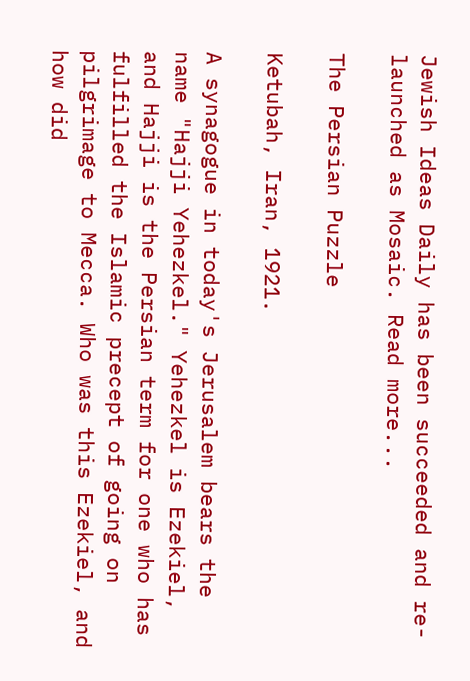Jewish Ideas Daily has been succeeded and re-launched as Mosaic. Read more...

The Persian Puzzle

Ketubah, Iran, 1921.

A synagogue in today's Jerusalem bears the name "Hajji Yehezkel." Yehezkel is Ezekiel, and Hajji is the Persian term for one who has fulfilled the Islamic precept of going on pilgrimage to Mecca. Who was this Ezekiel, and how did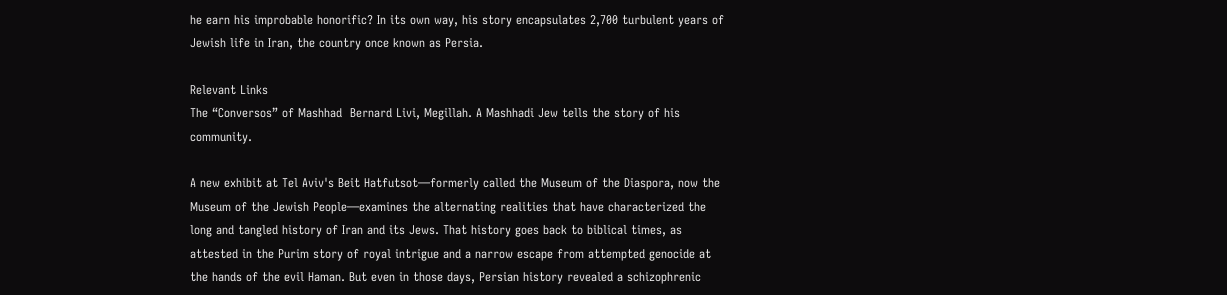he earn his improbable honorific? In its own way, his story encapsulates 2,700 turbulent years of Jewish life in Iran, the country once known as Persia.

Relevant Links
The “Conversos” of Mashhad  Bernard Livi, Megillah. A Mashhadi Jew tells the story of his community.

A new exhibit at Tel Aviv's Beit Hatfutsot—formerly called the Museum of the Diaspora, now the Museum of the Jewish People—examines the alternating realities that have characterized the long and tangled history of Iran and its Jews. That history goes back to biblical times, as attested in the Purim story of royal intrigue and a narrow escape from attempted genocide at the hands of the evil Haman. But even in those days, Persian history revealed a schizophrenic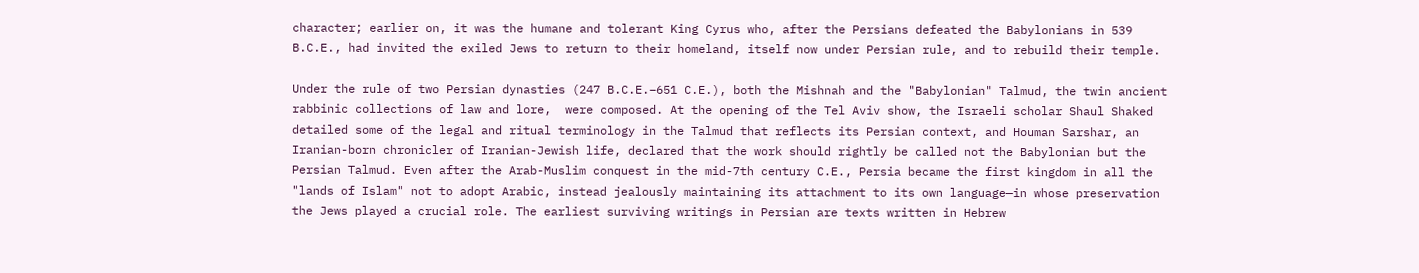character; earlier on, it was the humane and tolerant King Cyrus who, after the Persians defeated the Babylonians in 539 B.C.E., had invited the exiled Jews to return to their homeland, itself now under Persian rule, and to rebuild their temple.

Under the rule of two Persian dynasties (247 B.C.E.–651 C.E.), both the Mishnah and the "Babylonian" Talmud, the twin ancient rabbinic collections of law and lore,  were composed. At the opening of the Tel Aviv show, the Israeli scholar Shaul Shaked detailed some of the legal and ritual terminology in the Talmud that reflects its Persian context, and Houman Sarshar, an Iranian-born chronicler of Iranian-Jewish life, declared that the work should rightly be called not the Babylonian but the Persian Talmud. Even after the Arab-Muslim conquest in the mid-7th century C.E., Persia became the first kingdom in all the "lands of Islam" not to adopt Arabic, instead jealously maintaining its attachment to its own language—in whose preservation the Jews played a crucial role. The earliest surviving writings in Persian are texts written in Hebrew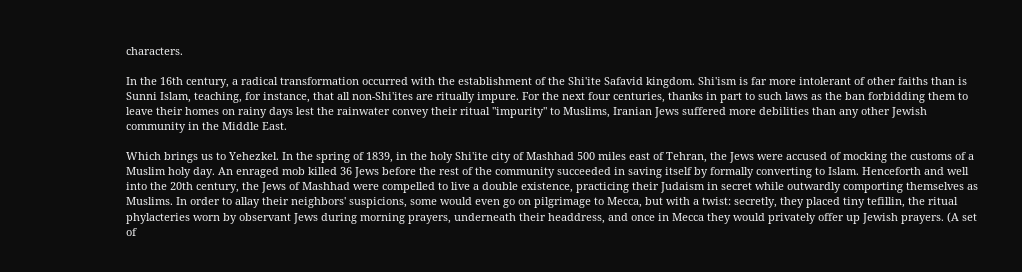characters.

In the 16th century, a radical transformation occurred with the establishment of the Shi'ite Safavid kingdom. Shi'ism is far more intolerant of other faiths than is Sunni Islam, teaching, for instance, that all non-Shi'ites are ritually impure. For the next four centuries, thanks in part to such laws as the ban forbidding them to leave their homes on rainy days lest the rainwater convey their ritual "impurity" to Muslims, Iranian Jews suffered more debilities than any other Jewish community in the Middle East.

Which brings us to Yehezkel. In the spring of 1839, in the holy Shi'ite city of Mashhad 500 miles east of Tehran, the Jews were accused of mocking the customs of a Muslim holy day. An enraged mob killed 36 Jews before the rest of the community succeeded in saving itself by formally converting to Islam. Henceforth and well into the 20th century, the Jews of Mashhad were compelled to live a double existence, practicing their Judaism in secret while outwardly comporting themselves as Muslims. In order to allay their neighbors' suspicions, some would even go on pilgrimage to Mecca, but with a twist: secretly, they placed tiny tefillin, the ritual phylacteries worn by observant Jews during morning prayers, underneath their headdress, and once in Mecca they would privately offer up Jewish prayers. (A set of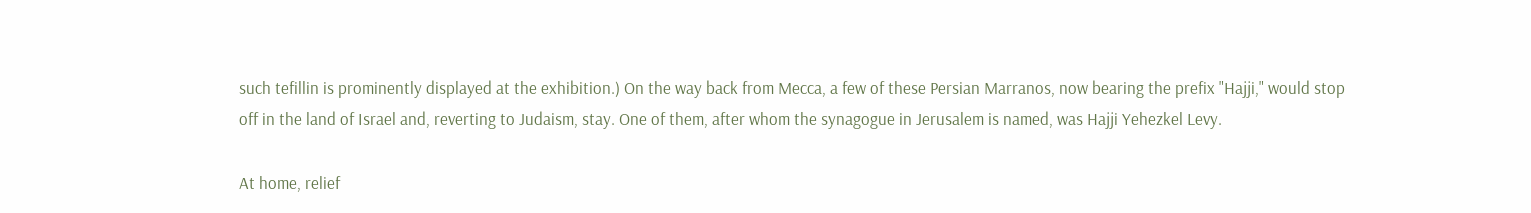such tefillin is prominently displayed at the exhibition.) On the way back from Mecca, a few of these Persian Marranos, now bearing the prefix "Hajji," would stop off in the land of Israel and, reverting to Judaism, stay. One of them, after whom the synagogue in Jerusalem is named, was Hajji Yehezkel Levy.

At home, relief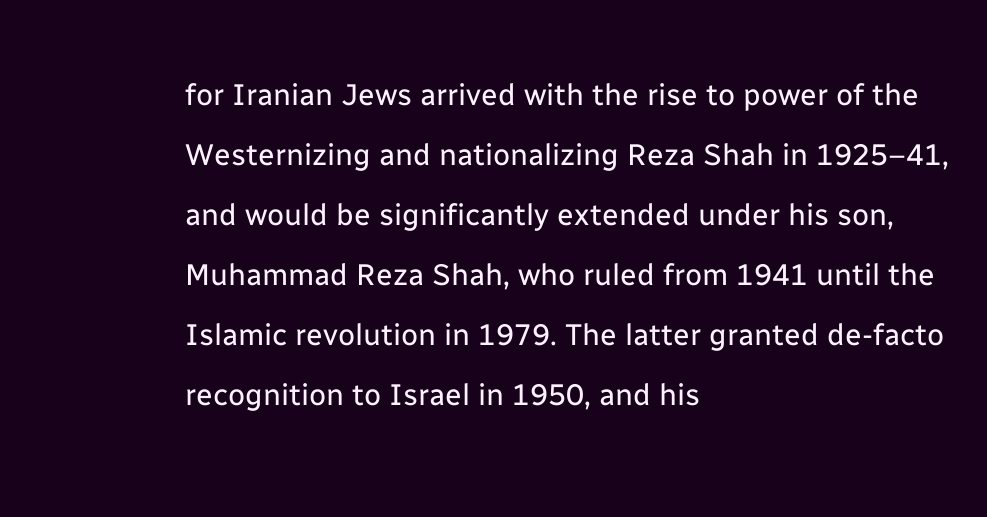for Iranian Jews arrived with the rise to power of the Westernizing and nationalizing Reza Shah in 1925–41, and would be significantly extended under his son, Muhammad Reza Shah, who ruled from 1941 until the Islamic revolution in 1979. The latter granted de-facto recognition to Israel in 1950, and his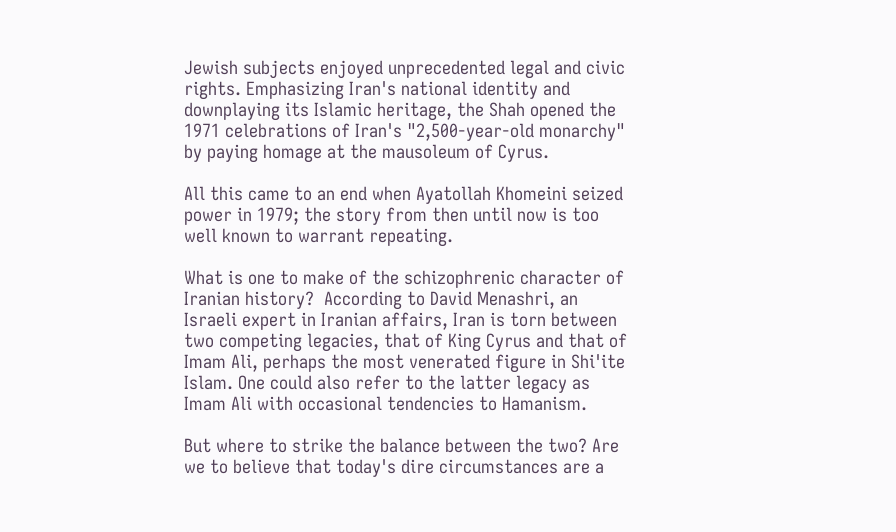Jewish subjects enjoyed unprecedented legal and civic rights. Emphasizing Iran's national identity and downplaying its Islamic heritage, the Shah opened the 1971 celebrations of Iran's "2,500-year-old monarchy" by paying homage at the mausoleum of Cyrus.

All this came to an end when Ayatollah Khomeini seized power in 1979; the story from then until now is too well known to warrant repeating.

What is one to make of the schizophrenic character of Iranian history?  According to David Menashri, an Israeli expert in Iranian affairs, Iran is torn between two competing legacies, that of King Cyrus and that of Imam Ali, perhaps the most venerated figure in Shi'ite Islam. One could also refer to the latter legacy as Imam Ali with occasional tendencies to Hamanism.

But where to strike the balance between the two? Are we to believe that today's dire circumstances are a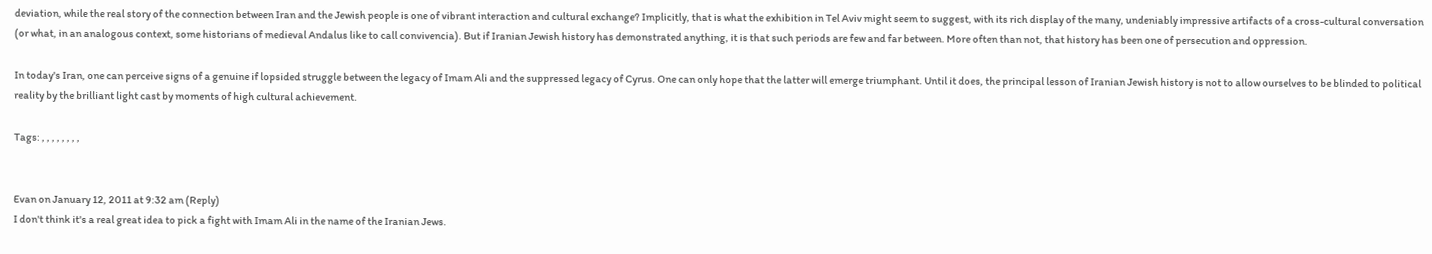deviation, while the real story of the connection between Iran and the Jewish people is one of vibrant interaction and cultural exchange? Implicitly, that is what the exhibition in Tel Aviv might seem to suggest, with its rich display of the many, undeniably impressive artifacts of a cross-cultural conversation (or what, in an analogous context, some historians of medieval Andalus like to call convivencia). But if Iranian Jewish history has demonstrated anything, it is that such periods are few and far between. More often than not, that history has been one of persecution and oppression.

In today's Iran, one can perceive signs of a genuine if lopsided struggle between the legacy of Imam Ali and the suppressed legacy of Cyrus. One can only hope that the latter will emerge triumphant. Until it does, the principal lesson of Iranian Jewish history is not to allow ourselves to be blinded to political reality by the brilliant light cast by moments of high cultural achievement.

Tags: , , , , , , , ,


Evan on January 12, 2011 at 9:32 am (Reply)
I don't think it's a real great idea to pick a fight with Imam Ali in the name of the Iranian Jews.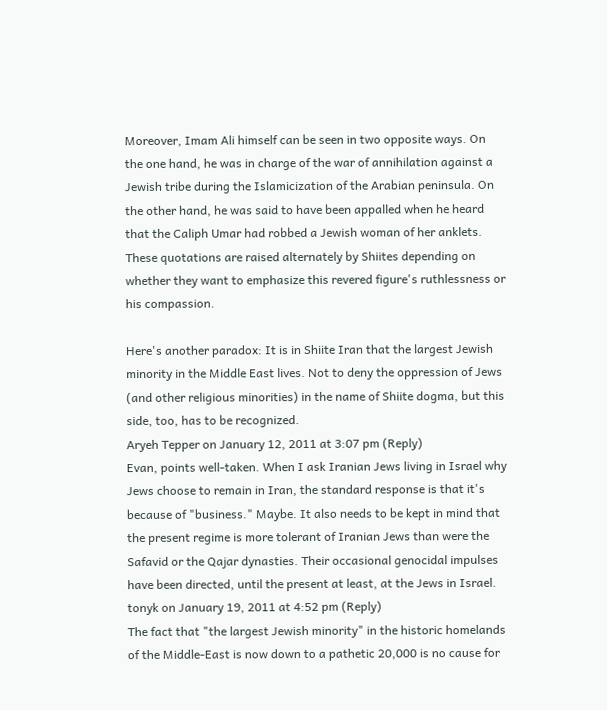Moreover, Imam Ali himself can be seen in two opposite ways. On the one hand, he was in charge of the war of annihilation against a Jewish tribe during the Islamicization of the Arabian peninsula. On the other hand, he was said to have been appalled when he heard that the Caliph Umar had robbed a Jewish woman of her anklets. These quotations are raised alternately by Shiites depending on whether they want to emphasize this revered figure's ruthlessness or his compassion.

Here's another paradox: It is in Shiite Iran that the largest Jewish minority in the Middle East lives. Not to deny the oppression of Jews (and other religious minorities) in the name of Shiite dogma, but this side, too, has to be recognized.
Aryeh Tepper on January 12, 2011 at 3:07 pm (Reply)
Evan, points well-taken. When I ask Iranian Jews living in Israel why Jews choose to remain in Iran, the standard response is that it's because of "business." Maybe. It also needs to be kept in mind that the present regime is more tolerant of Iranian Jews than were the Safavid or the Qajar dynasties. Their occasional genocidal impulses have been directed, until the present at least, at the Jews in Israel.
tonyk on January 19, 2011 at 4:52 pm (Reply)
The fact that "the largest Jewish minority" in the historic homelands of the Middle-East is now down to a pathetic 20,000 is no cause for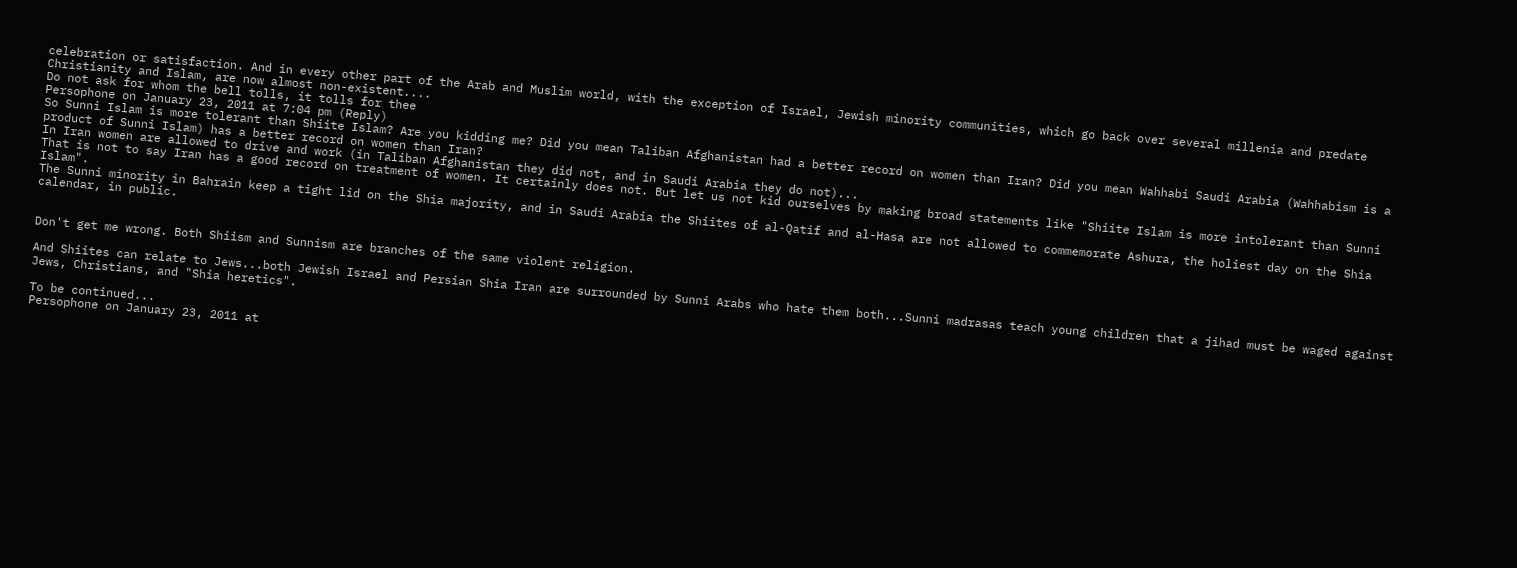celebration or satisfaction. And in every other part of the Arab and Muslim world, with the exception of Israel, Jewish minority communities, which go back over several millenia and predate Christianity and Islam, are now almost non-existent....
Do not ask for whom the bell tolls, it tolls for thee
Persophone on January 23, 2011 at 7:04 pm (Reply)
So Sunni Islam is more tolerant than Shiite Islam? Are you kidding me? Did you mean Taliban Afghanistan had a better record on women than Iran? Did you mean Wahhabi Saudi Arabia (Wahhabism is a product of Sunni Islam) has a better record on women than Iran?
In Iran women are allowed to drive and work (in Taliban Afghanistan they did not, and in Saudi Arabia they do not)...
That is not to say Iran has a good record on treatment of women. It certainly does not. But let us not kid ourselves by making broad statements like "Shiite Islam is more intolerant than Sunni Islam".
The Sunni minority in Bahrain keep a tight lid on the Shia majority, and in Saudi Arabia the Shiites of al-Qatif and al-Hasa are not allowed to commemorate Ashura, the holiest day on the Shia calendar, in public.


Don't get me wrong. Both Shiism and Sunnism are branches of the same violent religion.

And Shiites can relate to Jews...both Jewish Israel and Persian Shia Iran are surrounded by Sunni Arabs who hate them both...Sunni madrasas teach young children that a jihad must be waged against Jews, Christians, and "Shia heretics".

To be continued...
Persophone on January 23, 2011 at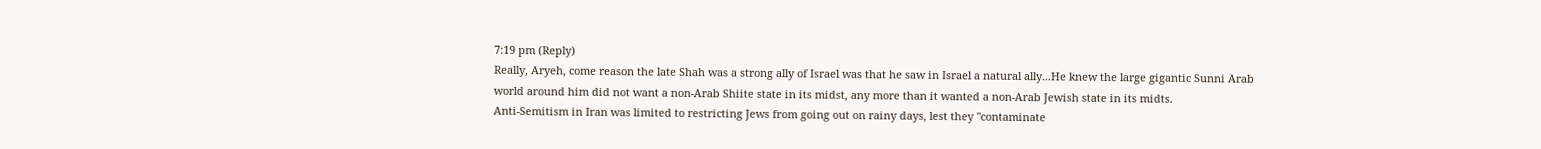7:19 pm (Reply)
Really, Aryeh, come reason the late Shah was a strong ally of Israel was that he saw in Israel a natural ally...He knew the large gigantic Sunni Arab world around him did not want a non-Arab Shiite state in its midst, any more than it wanted a non-Arab Jewish state in its midts.
Anti-Semitism in Iran was limited to restricting Jews from going out on rainy days, lest they "contaminate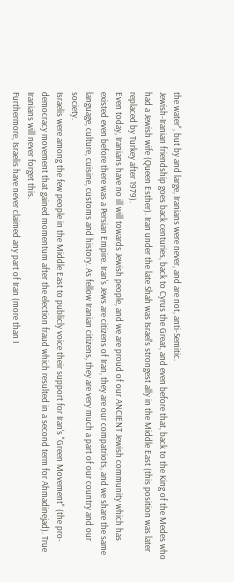the water", but by and large, Iranians were never, and are not, anti-Semitic.
Jewish-Iranian friendship goes back centuries, back to Cyrus the Great, and even before that, back to the King of the Medes who had a Jewish wife (Queen Esther). Iran under the late Shah was Israel's strongest ally in the Middle East (this position was later replaced by Turkey after 1979).
Even today, Iranians have no ill will towards Jewish people, and we are proud of our ANCIENT Jewish community which has existed even before there was a Persian Empire. Iran's Jews are citizens of Iran, they are our compatriots, and we share the same language, culture, cuisine, customs and history. As fellow Iranian citizens, they are very much a part of our country and our society.
Israelis were among the few people in the Middle East to publicly voice their support for Iran's "Green Movement" (the pro-democracy movement that gained momentum after the election fraud which resulted in a second term for Ahmadinejad). True Iranians will never forget this.
Furthermore, Israelis have never claimed any part of Iran (more than I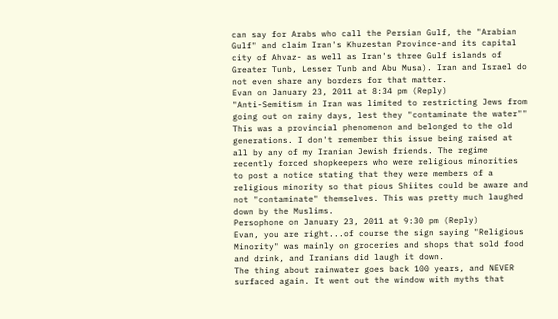can say for Arabs who call the Persian Gulf, the "Arabian Gulf" and claim Iran's Khuzestan Province-and its capital city of Ahvaz- as well as Iran's three Gulf islands of Greater Tunb, Lesser Tunb and Abu Musa). Iran and Israel do not even share any borders for that matter.
Evan on January 23, 2011 at 8:34 pm (Reply)
"Anti-Semitism in Iran was limited to restricting Jews from going out on rainy days, lest they "contaminate the water""
This was a provincial phenomenon and belonged to the old generations. I don't remember this issue being raised at all by any of my Iranian Jewish friends. The regime recently forced shopkeepers who were religious minorities to post a notice stating that they were members of a religious minority so that pious Shiites could be aware and not "contaminate" themselves. This was pretty much laughed down by the Muslims.
Persophone on January 23, 2011 at 9:30 pm (Reply)
Evan, you are right...of course the sign saying "Religious Minority" was mainly on groceries and shops that sold food and drink, and Iranians did laugh it down.
The thing about rainwater goes back 100 years, and NEVER surfaced again. It went out the window with myths that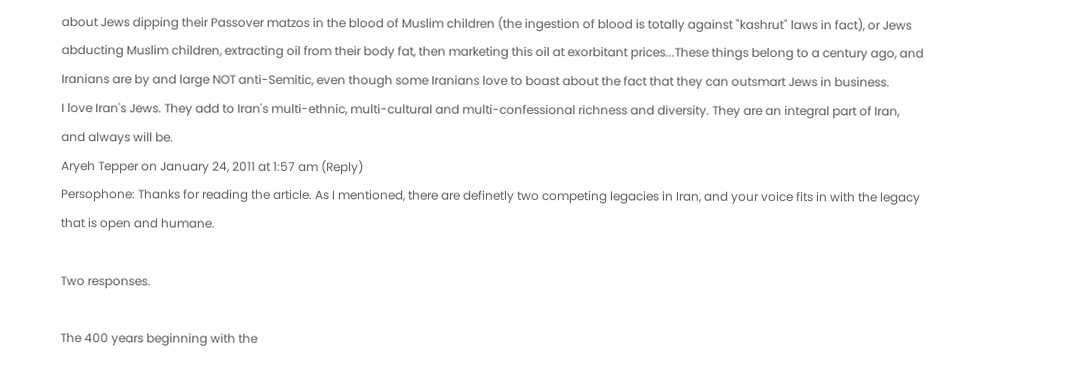about Jews dipping their Passover matzos in the blood of Muslim children (the ingestion of blood is totally against "kashrut" laws in fact), or Jews abducting Muslim children, extracting oil from their body fat, then marketing this oil at exorbitant prices...These things belong to a century ago, and Iranians are by and large NOT anti-Semitic, even though some Iranians love to boast about the fact that they can outsmart Jews in business.
I love Iran's Jews. They add to Iran's multi-ethnic, multi-cultural and multi-confessional richness and diversity. They are an integral part of Iran, and always will be.
Aryeh Tepper on January 24, 2011 at 1:57 am (Reply)
Persophone: Thanks for reading the article. As I mentioned, there are definetly two competing legacies in Iran, and your voice fits in with the legacy that is open and humane.

Two responses.

The 400 years beginning with the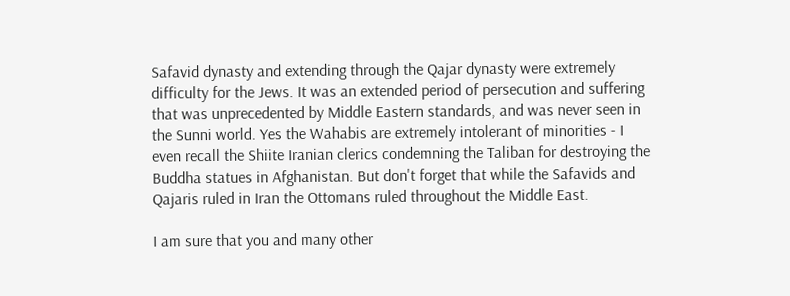Safavid dynasty and extending through the Qajar dynasty were extremely difficulty for the Jews. It was an extended period of persecution and suffering that was unprecedented by Middle Eastern standards, and was never seen in the Sunni world. Yes the Wahabis are extremely intolerant of minorities - I even recall the Shiite Iranian clerics condemning the Taliban for destroying the Buddha statues in Afghanistan. But don't forget that while the Safavids and Qajaris ruled in Iran the Ottomans ruled throughout the Middle East.

I am sure that you and many other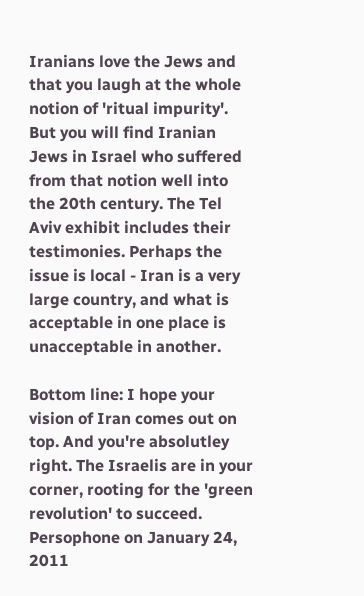Iranians love the Jews and that you laugh at the whole notion of 'ritual impurity'. But you will find Iranian Jews in Israel who suffered from that notion well into the 20th century. The Tel Aviv exhibit includes their testimonies. Perhaps the issue is local - Iran is a very large country, and what is acceptable in one place is unacceptable in another.

Bottom line: I hope your vision of Iran comes out on top. And you're absolutley right. The Israelis are in your corner, rooting for the 'green revolution' to succeed.
Persophone on January 24, 2011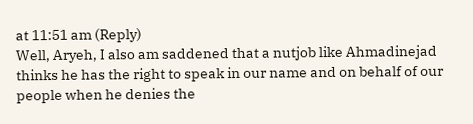at 11:51 am (Reply)
Well, Aryeh, I also am saddened that a nutjob like Ahmadinejad thinks he has the right to speak in our name and on behalf of our people when he denies the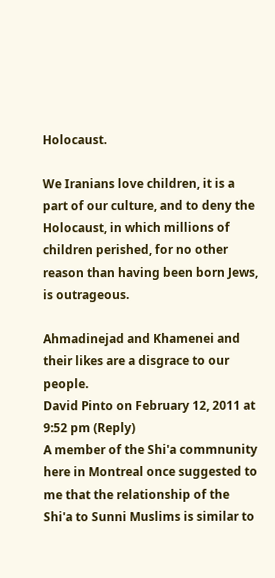Holocaust.

We Iranians love children, it is a part of our culture, and to deny the Holocaust, in which millions of children perished, for no other reason than having been born Jews, is outrageous.

Ahmadinejad and Khamenei and their likes are a disgrace to our people.
David Pinto on February 12, 2011 at 9:52 pm (Reply)
A member of the Shi'a commnunity here in Montreal once suggested to me that the relationship of the Shi'a to Sunni Muslims is similar to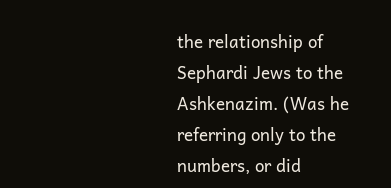the relationship of Sephardi Jews to the Ashkenazim. (Was he referring only to the numbers, or did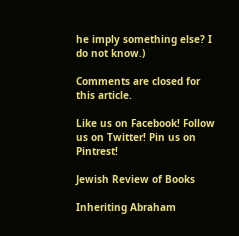he imply something else? I do not know.)

Comments are closed for this article.

Like us on Facebook! Follow us on Twitter! Pin us on Pintrest!

Jewish Review of Books

Inheriting Abraham